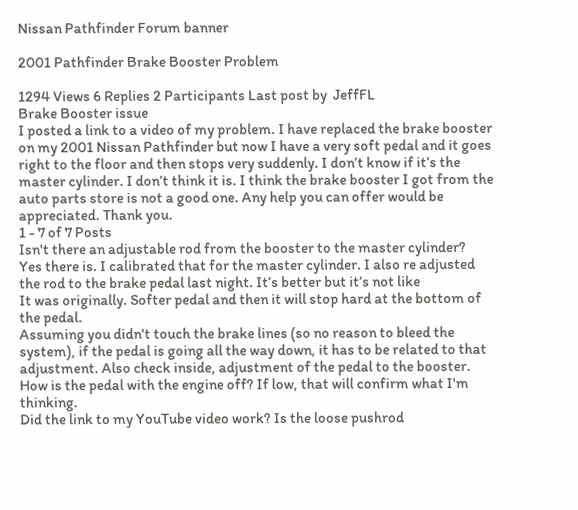Nissan Pathfinder Forum banner

2001 Pathfinder Brake Booster Problem

1294 Views 6 Replies 2 Participants Last post by  JeffFL
Brake Booster issue
I posted a link to a video of my problem. I have replaced the brake booster on my 2001 Nissan Pathfinder but now I have a very soft pedal and it goes right to the floor and then stops very suddenly. I don’t know if it’s the master cylinder. I don’t think it is. I think the brake booster I got from the auto parts store is not a good one. Any help you can offer would be appreciated. Thank you.
1 - 7 of 7 Posts
Isn't there an adjustable rod from the booster to the master cylinder?
Yes there is. I calibrated that for the master cylinder. I also re adjusted the rod to the brake pedal last night. It’s better but it’s not like
It was originally. Softer pedal and then it will stop hard at the bottom of the pedal.
Assuming you didn't touch the brake lines (so no reason to bleed the system), if the pedal is going all the way down, it has to be related to that adjustment. Also check inside, adjustment of the pedal to the booster.
How is the pedal with the engine off? If low, that will confirm what I'm thinking.
Did the link to my YouTube video work? Is the loose pushrod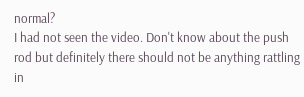normal?
I had not seen the video. Don't know about the push rod but definitely there should not be anything rattling in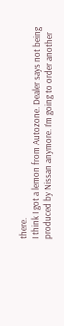there.
I think I got a lemon from Autozone. Dealer says not being produced by Nissan anymore. I’m going to order another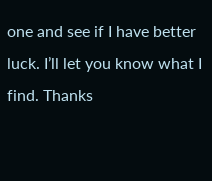one and see if I have better luck. I’ll let you know what I find. Thanks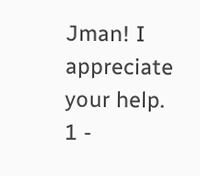Jman! I appreciate your help.
1 -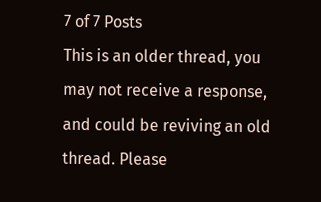7 of 7 Posts
This is an older thread, you may not receive a response, and could be reviving an old thread. Please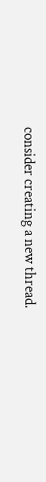consider creating a new thread.